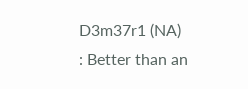D3m37r1 (NA)
: Better than an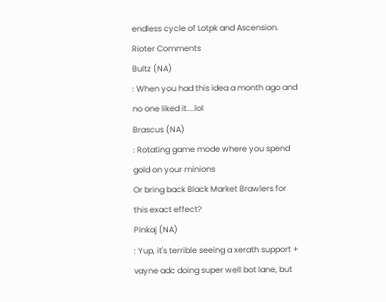endless cycle of Lotpk and Ascension.
Rioter Comments
Bultz (NA)
: When you had this idea a month ago and no one liked it....lol
Brascus (NA)
: Rotating game mode where you spend gold on your minions
Or bring back Black Market Brawlers for this exact effect?
Pinkaj (NA)
: Yup, it's terrible seeing a xerath support + vayne adc doing super well bot lane, but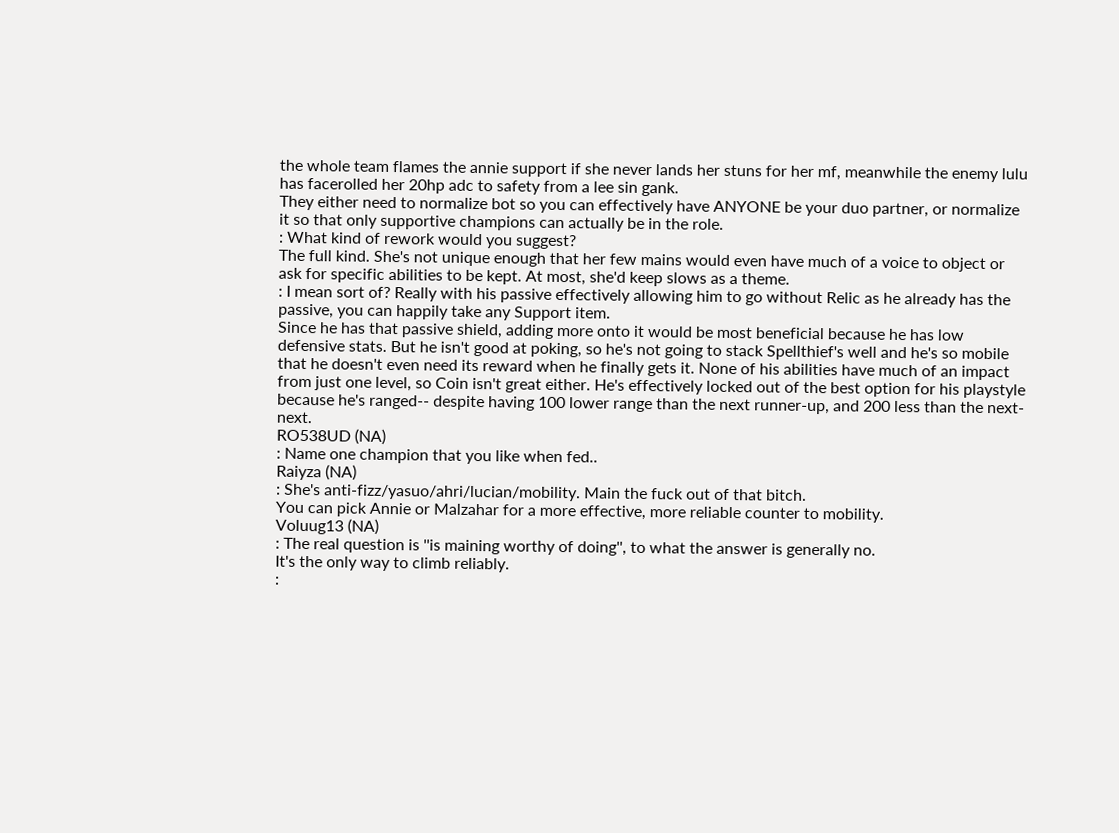the whole team flames the annie support if she never lands her stuns for her mf, meanwhile the enemy lulu has facerolled her 20hp adc to safety from a lee sin gank.
They either need to normalize bot so you can effectively have ANYONE be your duo partner, or normalize it so that only supportive champions can actually be in the role.
: What kind of rework would you suggest?
The full kind. She's not unique enough that her few mains would even have much of a voice to object or ask for specific abilities to be kept. At most, she'd keep slows as a theme.
: I mean sort of? Really with his passive effectively allowing him to go without Relic as he already has the passive, you can happily take any Support item.
Since he has that passive shield, adding more onto it would be most beneficial because he has low defensive stats. But he isn't good at poking, so he's not going to stack Spellthief's well and he's so mobile that he doesn't even need its reward when he finally gets it. None of his abilities have much of an impact from just one level, so Coin isn't great either. He's effectively locked out of the best option for his playstyle because he's ranged-- despite having 100 lower range than the next runner-up, and 200 less than the next-next.
RO538UD (NA)
: Name one champion that you like when fed..
Raiyza (NA)
: She's anti-fizz/yasuo/ahri/lucian/mobility. Main the fuck out of that bitch.
You can pick Annie or Malzahar for a more effective, more reliable counter to mobility.
Voluug13 (NA)
: The real question is ''is maining worthy of doing'', to what the answer is generally no.
It's the only way to climb reliably.
: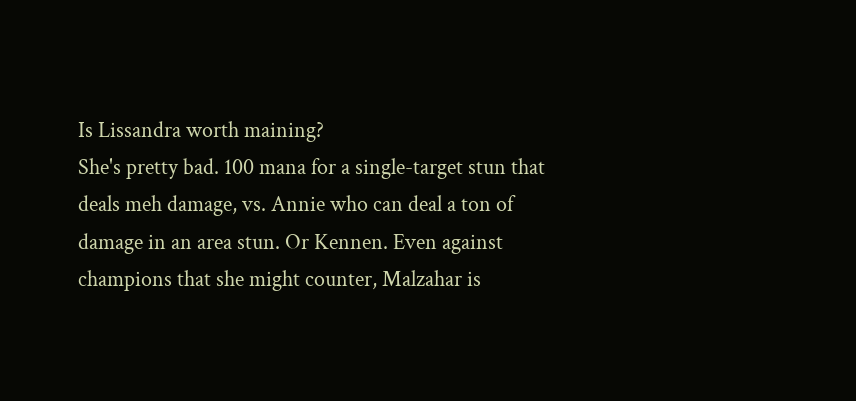Is Lissandra worth maining?
She's pretty bad. 100 mana for a single-target stun that deals meh damage, vs. Annie who can deal a ton of damage in an area stun. Or Kennen. Even against champions that she might counter, Malzahar is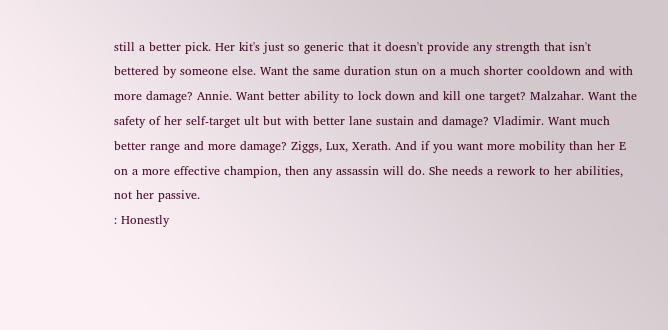still a better pick. Her kit's just so generic that it doesn't provide any strength that isn't bettered by someone else. Want the same duration stun on a much shorter cooldown and with more damage? Annie. Want better ability to lock down and kill one target? Malzahar. Want the safety of her self-target ult but with better lane sustain and damage? Vladimir. Want much better range and more damage? Ziggs, Lux, Xerath. And if you want more mobility than her E on a more effective champion, then any assassin will do. She needs a rework to her abilities, not her passive.
: Honestly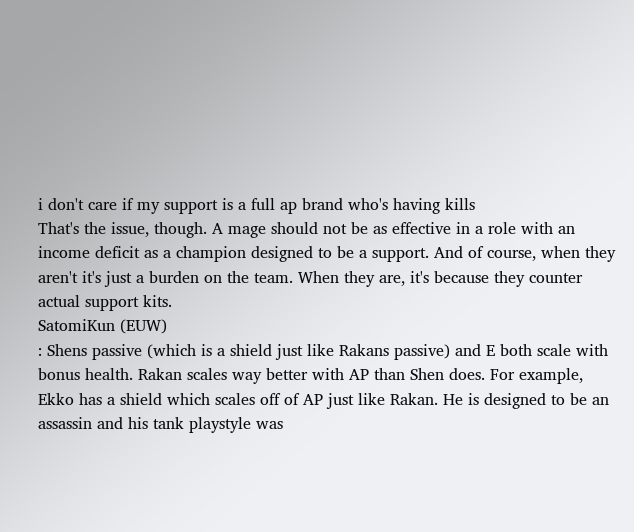i don't care if my support is a full ap brand who's having kills
That's the issue, though. A mage should not be as effective in a role with an income deficit as a champion designed to be a support. And of course, when they aren't it's just a burden on the team. When they are, it's because they counter actual support kits.
SatomiKun (EUW)
: Shens passive (which is a shield just like Rakans passive) and E both scale with bonus health. Rakan scales way better with AP than Shen does. For example, Ekko has a shield which scales off of AP just like Rakan. He is designed to be an assassin and his tank playstyle was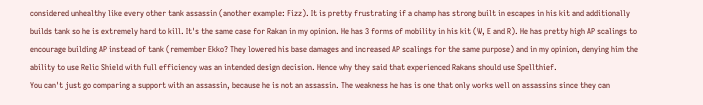considered unhealthy like every other tank assassin (another example: Fizz). It is pretty frustrating if a champ has strong built in escapes in his kit and additionally builds tank so he is extremely hard to kill. It's the same case for Rakan in my opinion. He has 3 forms of mobility in his kit (W, E and R). He has pretty high AP scalings to encourage building AP instead of tank (remember Ekko? They lowered his base damages and increased AP scalings for the same purpose) and in my opinion, denying him the ability to use Relic Shield with full efficiency was an intended design decision. Hence why they said that experienced Rakans should use Spellthief.
You can't just go comparing a support with an assassin, because he is not an assassin. The weakness he has is one that only works well on assassins since they can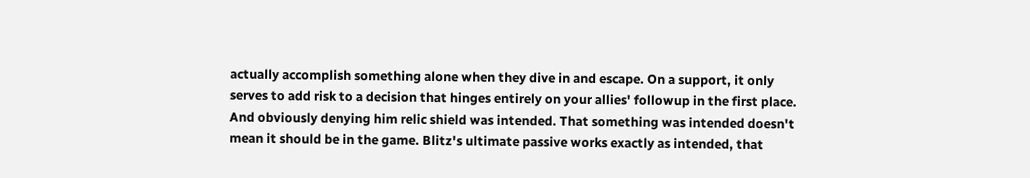actually accomplish something alone when they dive in and escape. On a support, it only serves to add risk to a decision that hinges entirely on your allies' followup in the first place. And obviously denying him relic shield was intended. That something was intended doesn't mean it should be in the game. Blitz's ultimate passive works exactly as intended, that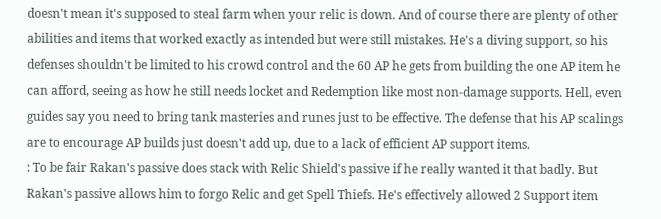doesn't mean it's supposed to steal farm when your relic is down. And of course there are plenty of other abilities and items that worked exactly as intended but were still mistakes. He's a diving support, so his defenses shouldn't be limited to his crowd control and the 60 AP he gets from building the one AP item he can afford, seeing as how he still needs locket and Redemption like most non-damage supports. Hell, even guides say you need to bring tank masteries and runes just to be effective. The defense that his AP scalings are to encourage AP builds just doesn't add up, due to a lack of efficient AP support items.
: To be fair Rakan's passive does stack with Relic Shield's passive if he really wanted it that badly. But Rakan's passive allows him to forgo Relic and get Spell Thiefs. He's effectively allowed 2 Support item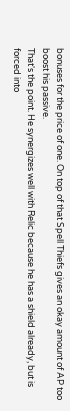bonuses for the price of one. On top of that Spell Thiefs gives an okay amount of AP too boost his passive.
That's the point. He synergizes well with Relic because he has a shield already, but is forced into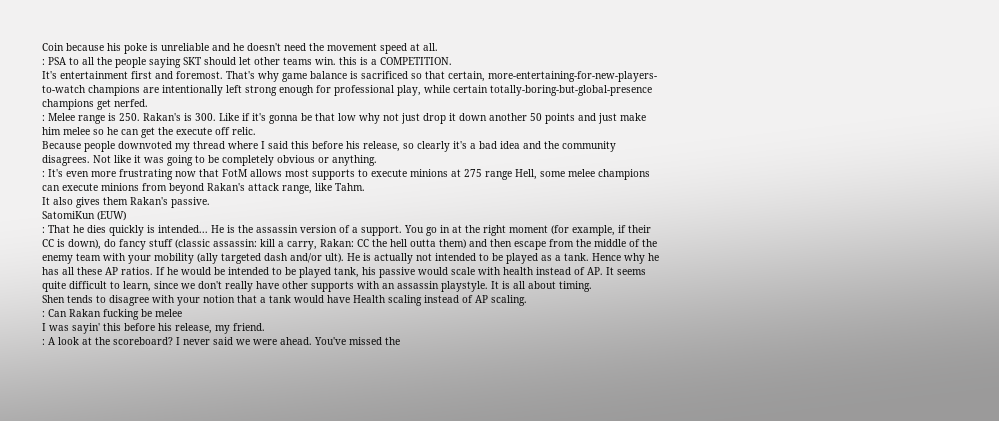Coin because his poke is unreliable and he doesn't need the movement speed at all.
: PSA to all the people saying SKT should let other teams win. this is a COMPETITION.
It's entertainment first and foremost. That's why game balance is sacrificed so that certain, more-entertaining-for-new-players-to-watch champions are intentionally left strong enough for professional play, while certain totally-boring-but-global-presence champions get nerfed.
: Melee range is 250. Rakan's is 300. Like if it's gonna be that low why not just drop it down another 50 points and just make him melee so he can get the execute off relic.
Because people downvoted my thread where I said this before his release, so clearly it's a bad idea and the community disagrees. Not like it was going to be completely obvious or anything.
: It's even more frustrating now that FotM allows most supports to execute minions at 275 range Hell, some melee champions can execute minions from beyond Rakan's attack range, like Tahm.
It also gives them Rakan's passive.
SatomiKun (EUW)
: That he dies quickly is intended... He is the assassin version of a support. You go in at the right moment (for example, if their CC is down), do fancy stuff (classic assassin: kill a carry, Rakan: CC the hell outta them) and then escape from the middle of the enemy team with your mobility (ally targeted dash and/or ult). He is actually not intended to be played as a tank. Hence why he has all these AP ratios. If he would be intended to be played tank, his passive would scale with health instead of AP. It seems quite difficult to learn, since we don't really have other supports with an assassin playstyle. It is all about timing.
Shen tends to disagree with your notion that a tank would have Health scaling instead of AP scaling.
: Can Rakan fucking be melee
I was sayin' this before his release, my friend.
: A look at the scoreboard? I never said we were ahead. You've missed the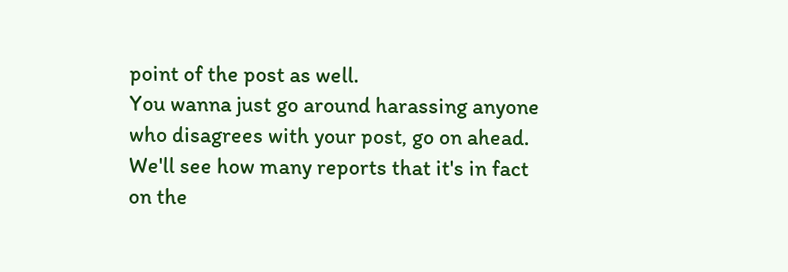point of the post as well.
You wanna just go around harassing anyone who disagrees with your post, go on ahead. We'll see how many reports that it's in fact on the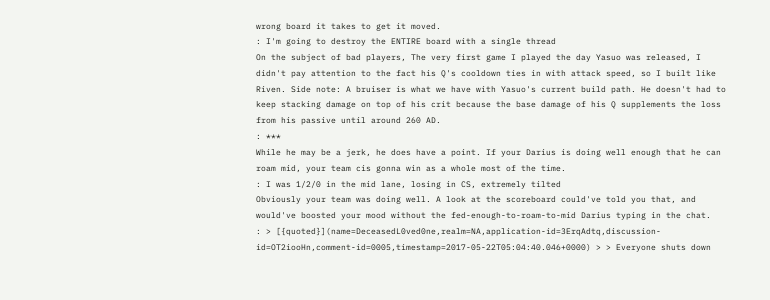wrong board it takes to get it moved.
: I'm going to destroy the ENTIRE board with a single thread
On the subject of bad players, The very first game I played the day Yasuo was released, I didn't pay attention to the fact his Q's cooldown ties in with attack speed, so I built like Riven. Side note: A bruiser is what we have with Yasuo's current build path. He doesn't had to keep stacking damage on top of his crit because the base damage of his Q supplements the loss from his passive until around 260 AD.
: ***
While he may be a jerk, he does have a point. If your Darius is doing well enough that he can roam mid, your team cis gonna win as a whole most of the time.
: I was 1/2/0 in the mid lane, losing in CS, extremely tilted
Obviously your team was doing well. A look at the scoreboard could've told you that, and would've boosted your mood without the fed-enough-to-roam-to-mid Darius typing in the chat.
: > [{quoted}](name=DeceasedL0ved0ne,realm=NA,application-id=3ErqAdtq,discussion-id=OT2iooHn,comment-id=0005,timestamp=2017-05-22T05:04:40.046+0000) > > Everyone shuts down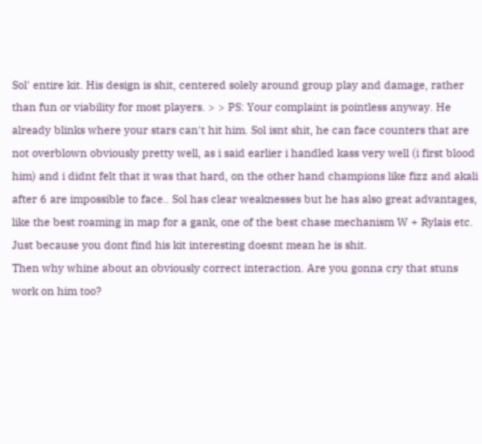Sol' entire kit. His design is shit, centered solely around group play and damage, rather than fun or viability for most players. > > PS: Your complaint is pointless anyway. He already blinks where your stars can't hit him. Sol isnt shit, he can face counters that are not overblown obviously pretty well, as i said earlier i handled kass very well (i first blood him) and i didnt felt that it was that hard, on the other hand champions like fizz and akali after 6 are impossible to face.. Sol has clear weaknesses but he has also great advantages, like the best roaming in map for a gank, one of the best chase mechanism W + Rylais etc. Just because you dont find his kit interesting doesnt mean he is shit.
Then why whine about an obviously correct interaction. Are you gonna cry that stuns work on him too?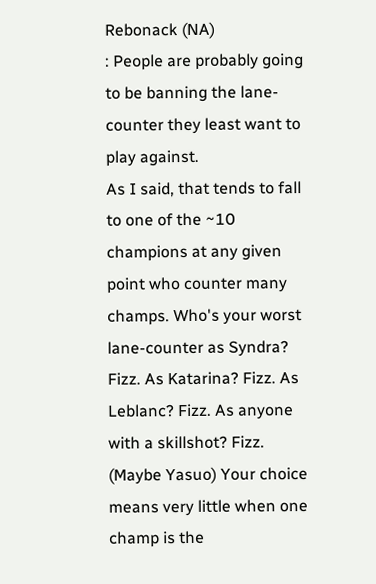Rebonack (NA)
: People are probably going to be banning the lane-counter they least want to play against.
As I said, that tends to fall to one of the ~10 champions at any given point who counter many champs. Who's your worst lane-counter as Syndra? Fizz. As Katarina? Fizz. As Leblanc? Fizz. As anyone with a skillshot? Fizz. (Maybe Yasuo) Your choice means very little when one champ is the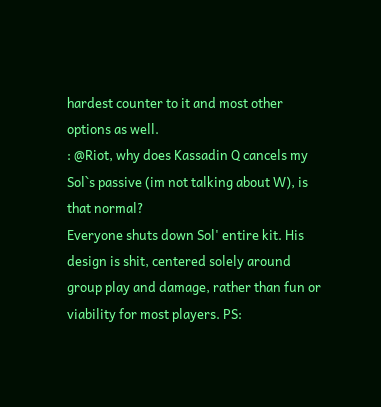hardest counter to it and most other options as well.
: @Riot, why does Kassadin Q cancels my Sol`s passive (im not talking about W), is that normal?
Everyone shuts down Sol' entire kit. His design is shit, centered solely around group play and damage, rather than fun or viability for most players. PS: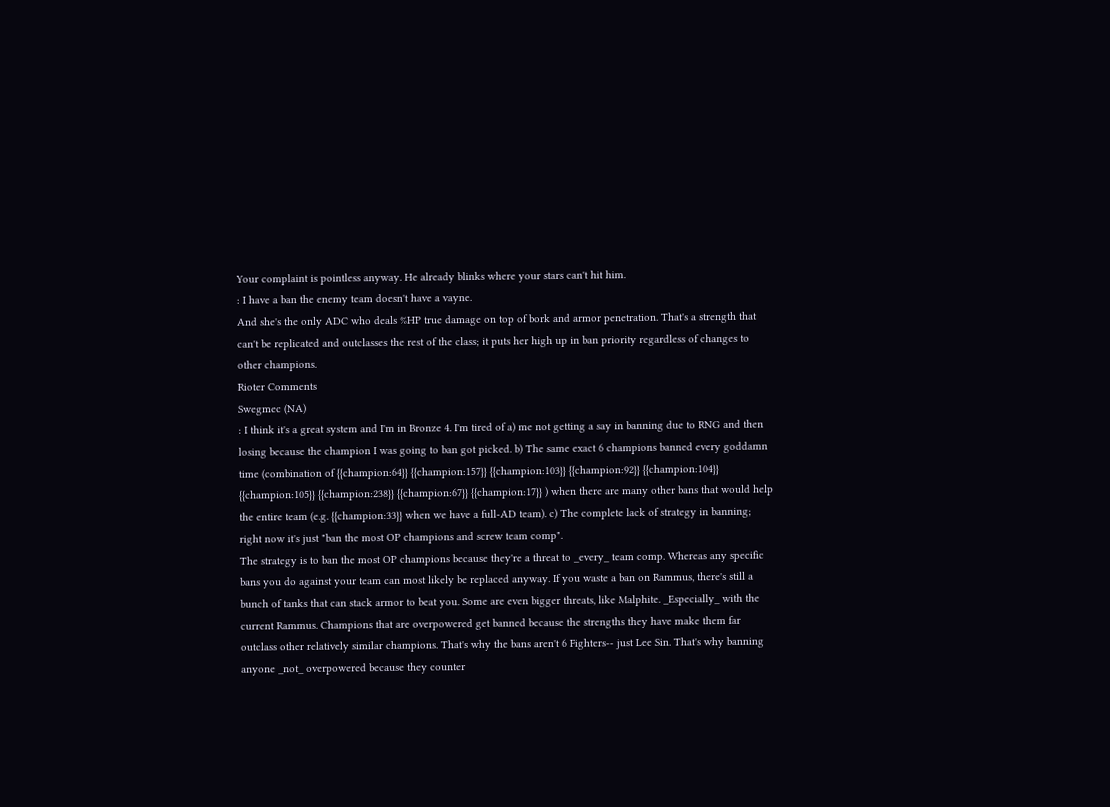Your complaint is pointless anyway. He already blinks where your stars can't hit him.
: I have a ban the enemy team doesn't have a vayne.
And she's the only ADC who deals %HP true damage on top of bork and armor penetration. That's a strength that can't be replicated and outclasses the rest of the class; it puts her high up in ban priority regardless of changes to other champions.
Rioter Comments
Swegmec (NA)
: I think it's a great system and I'm in Bronze 4. I'm tired of a) me not getting a say in banning due to RNG and then losing because the champion I was going to ban got picked. b) The same exact 6 champions banned every goddamn time (combination of {{champion:64}} {{champion:157}} {{champion:103}} {{champion:92}} {{champion:104}} {{champion:105}} {{champion:238}} {{champion:67}} {{champion:17}} ) when there are many other bans that would help the entire team (e.g. {{champion:33}} when we have a full-AD team). c) The complete lack of strategy in banning; right now it's just "ban the most OP champions and screw team comp".
The strategy is to ban the most OP champions because they're a threat to _every_ team comp. Whereas any specific bans you do against your team can most likely be replaced anyway. If you waste a ban on Rammus, there's still a bunch of tanks that can stack armor to beat you. Some are even bigger threats, like Malphite. _Especially_ with the current Rammus. Champions that are overpowered get banned because the strengths they have make them far outclass other relatively similar champions. That's why the bans aren't 6 Fighters-- just Lee Sin. That's why banning anyone _not_ overpowered because they counter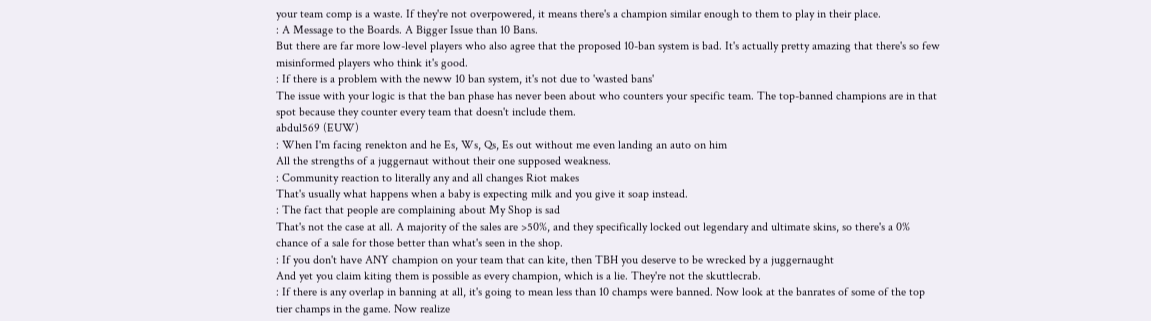your team comp is a waste. If they're not overpowered, it means there's a champion similar enough to them to play in their place.
: A Message to the Boards. A Bigger Issue than 10 Bans.
But there are far more low-level players who also agree that the proposed 10-ban system is bad. It's actually pretty amazing that there's so few misinformed players who think it's good.
: If there is a problem with the neww 10 ban system, it's not due to 'wasted bans'
The issue with your logic is that the ban phase has never been about who counters your specific team. The top-banned champions are in that spot because they counter every team that doesn't include them.
abdul569 (EUW)
: When I'm facing renekton and he Es, Ws, Qs, Es out without me even landing an auto on him
All the strengths of a juggernaut without their one supposed weakness.
: Community reaction to literally any and all changes Riot makes
That's usually what happens when a baby is expecting milk and you give it soap instead.
: The fact that people are complaining about My Shop is sad
That's not the case at all. A majority of the sales are >50%, and they specifically locked out legendary and ultimate skins, so there's a 0% chance of a sale for those better than what's seen in the shop.
: If you don't have ANY champion on your team that can kite, then TBH you deserve to be wrecked by a juggernaught
And yet you claim kiting them is possible as every champion, which is a lie. They're not the skuttlecrab.
: If there is any overlap in banning at all, it's going to mean less than 10 champs were banned. Now look at the banrates of some of the top tier champs in the game. Now realize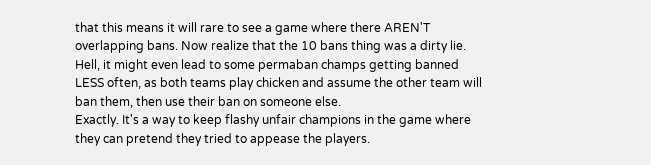that this means it will rare to see a game where there AREN'T overlapping bans. Now realize that the 10 bans thing was a dirty lie. Hell, it might even lead to some permaban champs getting banned LESS often, as both teams play chicken and assume the other team will ban them, then use their ban on someone else.
Exactly. It's a way to keep flashy unfair champions in the game where they can pretend they tried to appease the players.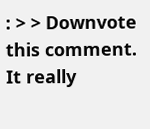: > > Downvote this comment. It really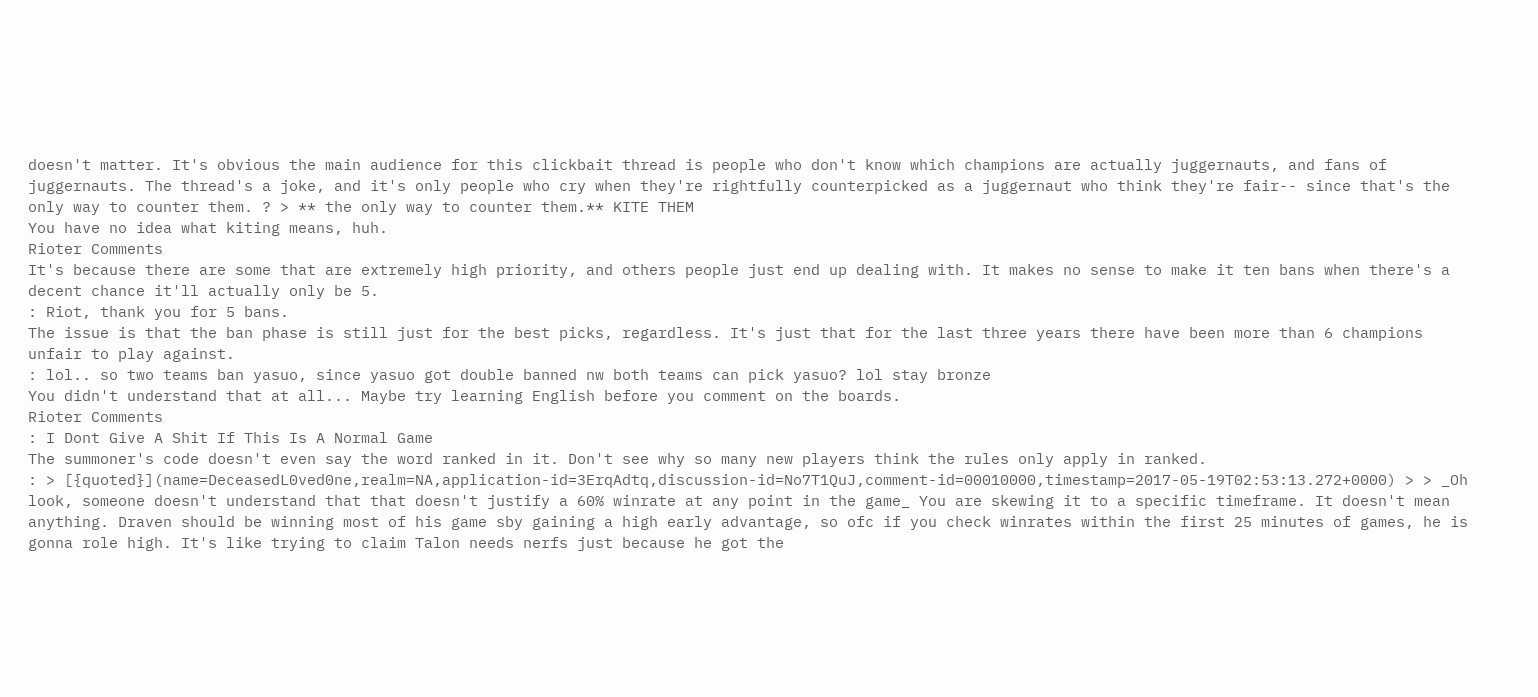doesn't matter. It's obvious the main audience for this clickbait thread is people who don't know which champions are actually juggernauts, and fans of juggernauts. The thread's a joke, and it's only people who cry when they're rightfully counterpicked as a juggernaut who think they're fair-- since that's the only way to counter them. ? > ** the only way to counter them.** KITE THEM
You have no idea what kiting means, huh.
Rioter Comments
It's because there are some that are extremely high priority, and others people just end up dealing with. It makes no sense to make it ten bans when there's a decent chance it'll actually only be 5.
: Riot, thank you for 5 bans.
The issue is that the ban phase is still just for the best picks, regardless. It's just that for the last three years there have been more than 6 champions unfair to play against.
: lol.. so two teams ban yasuo, since yasuo got double banned nw both teams can pick yasuo? lol stay bronze
You didn't understand that at all... Maybe try learning English before you comment on the boards.
Rioter Comments
: I Dont Give A Shit If This Is A Normal Game
The summoner's code doesn't even say the word ranked in it. Don't see why so many new players think the rules only apply in ranked.
: > [{quoted}](name=DeceasedL0ved0ne,realm=NA,application-id=3ErqAdtq,discussion-id=No7T1QuJ,comment-id=00010000,timestamp=2017-05-19T02:53:13.272+0000) > > _Oh look, someone doesn't understand that that doesn't justify a 60% winrate at any point in the game_ You are skewing it to a specific timeframe. It doesn't mean anything. Draven should be winning most of his game sby gaining a high early advantage, so ofc if you check winrates within the first 25 minutes of games, he is gonna role high. It's like trying to claim Talon needs nerfs just because he got the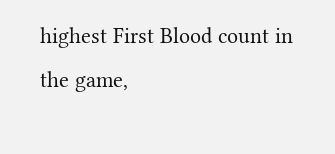highest First Blood count in the game,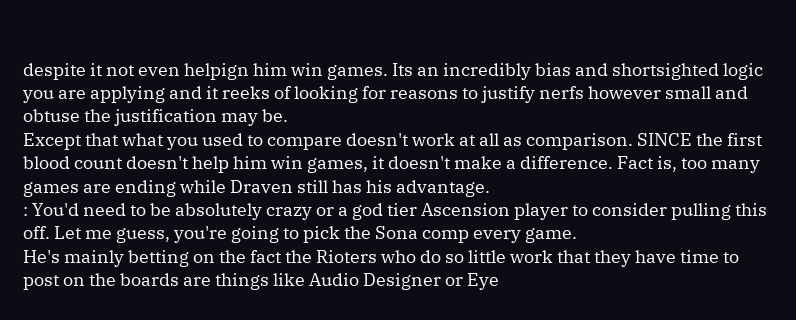despite it not even helpign him win games. Its an incredibly bias and shortsighted logic you are applying and it reeks of looking for reasons to justify nerfs however small and obtuse the justification may be.
Except that what you used to compare doesn't work at all as comparison. SINCE the first blood count doesn't help him win games, it doesn't make a difference. Fact is, too many games are ending while Draven still has his advantage.
: You'd need to be absolutely crazy or a god tier Ascension player to consider pulling this off. Let me guess, you're going to pick the Sona comp every game.
He's mainly betting on the fact the Rioters who do so little work that they have time to post on the boards are things like Audio Designer or Eye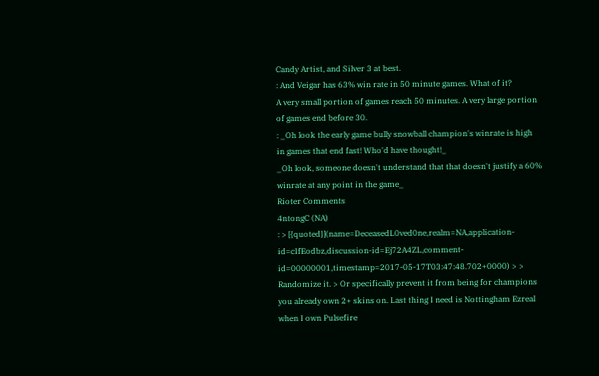Candy Artist, and Silver 3 at best.
: And Veigar has 63% win rate in 50 minute games. What of it?
A very small portion of games reach 50 minutes. A very large portion of games end before 30.
: _Oh look the early game bully snowball champion's winrate is high in games that end fast! Who'd have thought!_
_Oh look, someone doesn't understand that that doesn't justify a 60% winrate at any point in the game_
Rioter Comments
4ntongC (NA)
: > [{quoted}](name=DeceasedL0ved0ne,realm=NA,application-id=cIfEodbz,discussion-id=Ej72A4ZL,comment-id=00000001,timestamp=2017-05-17T03:47:48.702+0000) > > Randomize it. > Or specifically prevent it from being for champions you already own 2+ skins on. Last thing I need is Nottingham Ezreal when I own Pulsefire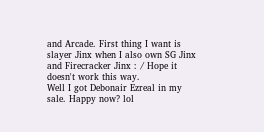and Arcade. First thing I want is slayer Jinx when I also own SG Jinx and Firecracker Jinx : / Hope it doesn't work this way.
Well I got Debonair Ezreal in my sale. Happy now? lol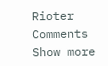Rioter Comments
Show more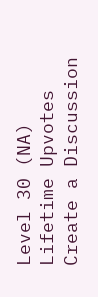Level 30 (NA)
Lifetime Upvotes
Create a Discussion